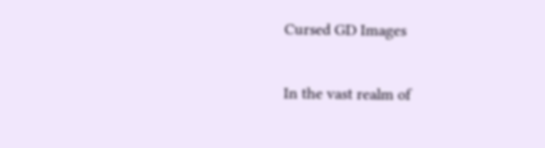Cursed GD Images

In the vast realm of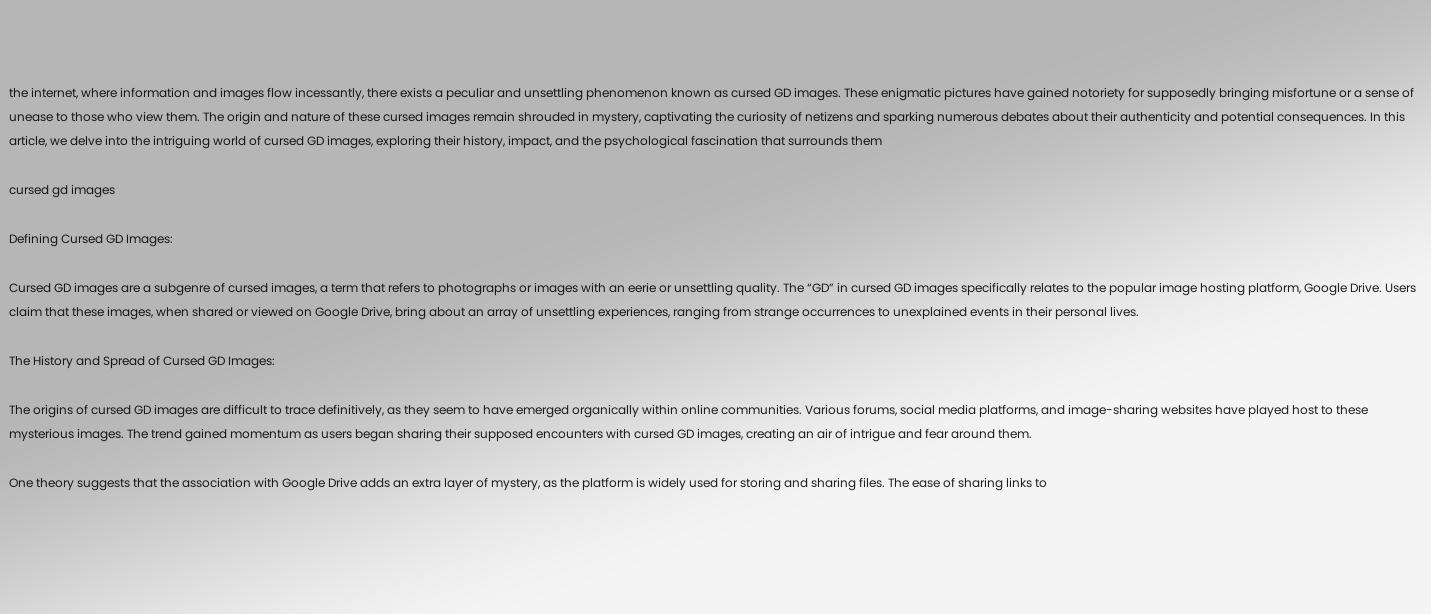the internet, where information and images flow incessantly, there exists a peculiar and unsettling phenomenon known as cursed GD images. These enigmatic pictures have gained notoriety for supposedly bringing misfortune or a sense of unease to those who view them. The origin and nature of these cursed images remain shrouded in mystery, captivating the curiosity of netizens and sparking numerous debates about their authenticity and potential consequences. In this article, we delve into the intriguing world of cursed GD images, exploring their history, impact, and the psychological fascination that surrounds them

cursed gd images

Defining Cursed GD Images:

Cursed GD images are a subgenre of cursed images, a term that refers to photographs or images with an eerie or unsettling quality. The “GD” in cursed GD images specifically relates to the popular image hosting platform, Google Drive. Users claim that these images, when shared or viewed on Google Drive, bring about an array of unsettling experiences, ranging from strange occurrences to unexplained events in their personal lives.

The History and Spread of Cursed GD Images:

The origins of cursed GD images are difficult to trace definitively, as they seem to have emerged organically within online communities. Various forums, social media platforms, and image-sharing websites have played host to these mysterious images. The trend gained momentum as users began sharing their supposed encounters with cursed GD images, creating an air of intrigue and fear around them.

One theory suggests that the association with Google Drive adds an extra layer of mystery, as the platform is widely used for storing and sharing files. The ease of sharing links to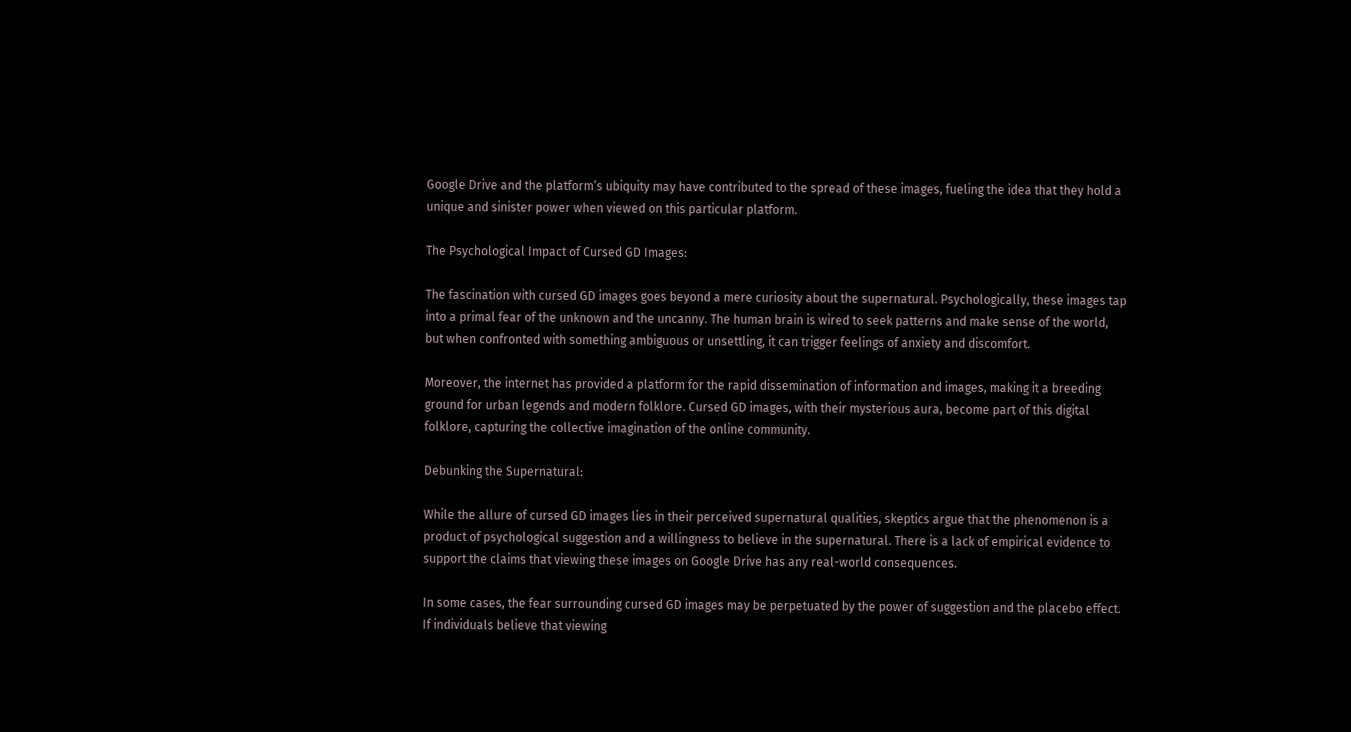Google Drive and the platform’s ubiquity may have contributed to the spread of these images, fueling the idea that they hold a unique and sinister power when viewed on this particular platform.

The Psychological Impact of Cursed GD Images:

The fascination with cursed GD images goes beyond a mere curiosity about the supernatural. Psychologically, these images tap into a primal fear of the unknown and the uncanny. The human brain is wired to seek patterns and make sense of the world, but when confronted with something ambiguous or unsettling, it can trigger feelings of anxiety and discomfort.

Moreover, the internet has provided a platform for the rapid dissemination of information and images, making it a breeding ground for urban legends and modern folklore. Cursed GD images, with their mysterious aura, become part of this digital folklore, capturing the collective imagination of the online community.

Debunking the Supernatural:

While the allure of cursed GD images lies in their perceived supernatural qualities, skeptics argue that the phenomenon is a product of psychological suggestion and a willingness to believe in the supernatural. There is a lack of empirical evidence to support the claims that viewing these images on Google Drive has any real-world consequences.

In some cases, the fear surrounding cursed GD images may be perpetuated by the power of suggestion and the placebo effect. If individuals believe that viewing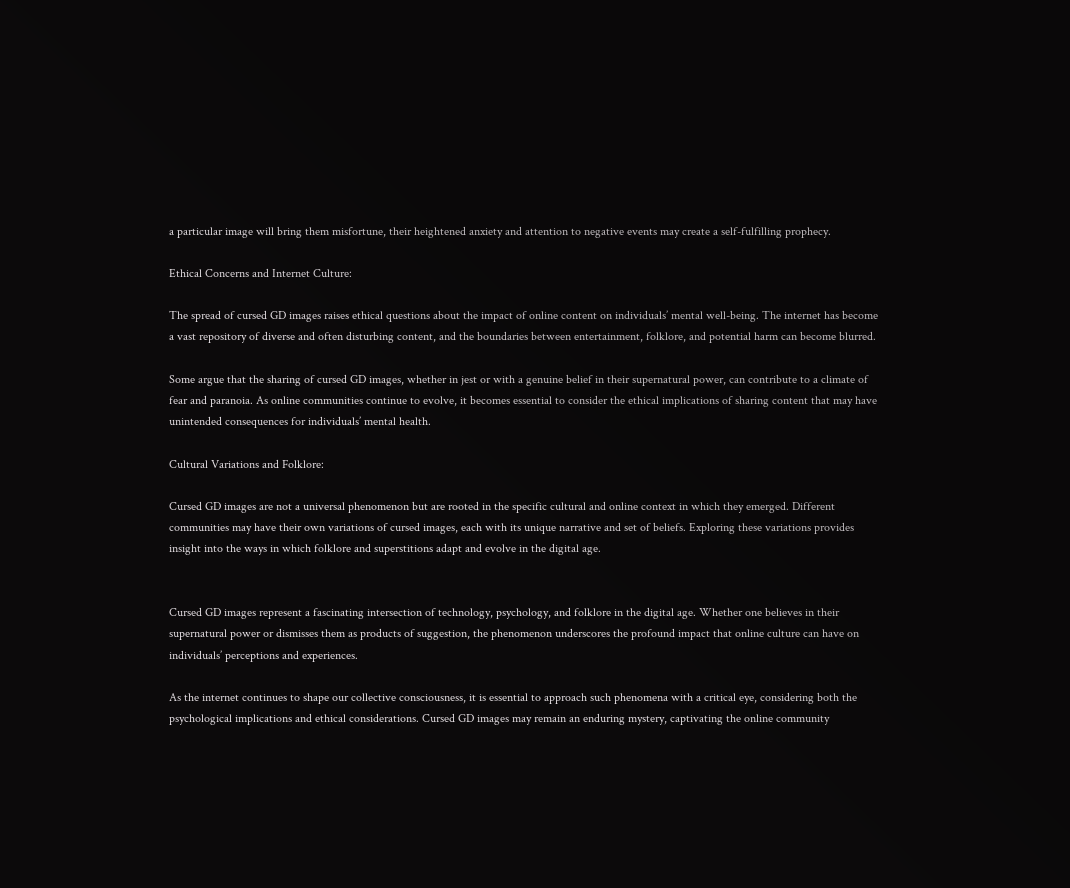a particular image will bring them misfortune, their heightened anxiety and attention to negative events may create a self-fulfilling prophecy.

Ethical Concerns and Internet Culture:

The spread of cursed GD images raises ethical questions about the impact of online content on individuals’ mental well-being. The internet has become a vast repository of diverse and often disturbing content, and the boundaries between entertainment, folklore, and potential harm can become blurred.

Some argue that the sharing of cursed GD images, whether in jest or with a genuine belief in their supernatural power, can contribute to a climate of fear and paranoia. As online communities continue to evolve, it becomes essential to consider the ethical implications of sharing content that may have unintended consequences for individuals’ mental health.

Cultural Variations and Folklore:

Cursed GD images are not a universal phenomenon but are rooted in the specific cultural and online context in which they emerged. Different communities may have their own variations of cursed images, each with its unique narrative and set of beliefs. Exploring these variations provides insight into the ways in which folklore and superstitions adapt and evolve in the digital age.


Cursed GD images represent a fascinating intersection of technology, psychology, and folklore in the digital age. Whether one believes in their supernatural power or dismisses them as products of suggestion, the phenomenon underscores the profound impact that online culture can have on individuals’ perceptions and experiences.

As the internet continues to shape our collective consciousness, it is essential to approach such phenomena with a critical eye, considering both the psychological implications and ethical considerations. Cursed GD images may remain an enduring mystery, captivating the online community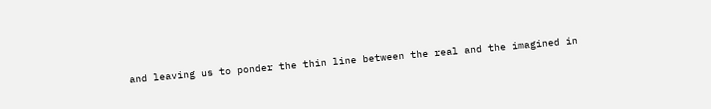and leaving us to ponder the thin line between the real and the imagined in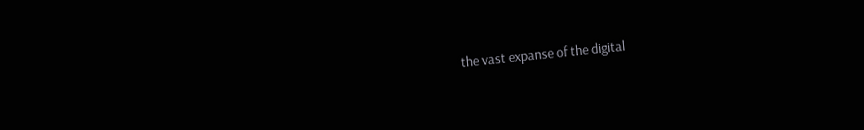the vast expanse of the digital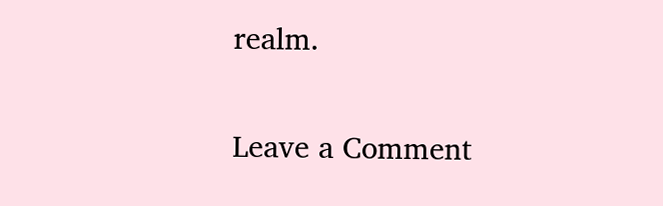realm.

Leave a Comment